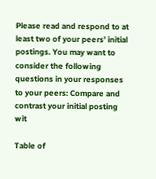Please read and respond to at least two of your peers’ initial postings. You may want to consider the following questions in your responses to your peers: Compare and contrast your initial posting wit

Table of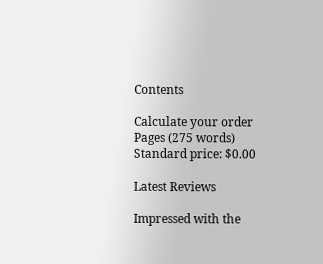Contents

Calculate your order
Pages (275 words)
Standard price: $0.00

Latest Reviews

Impressed with the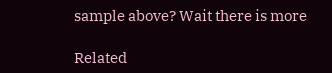sample above? Wait there is more

Related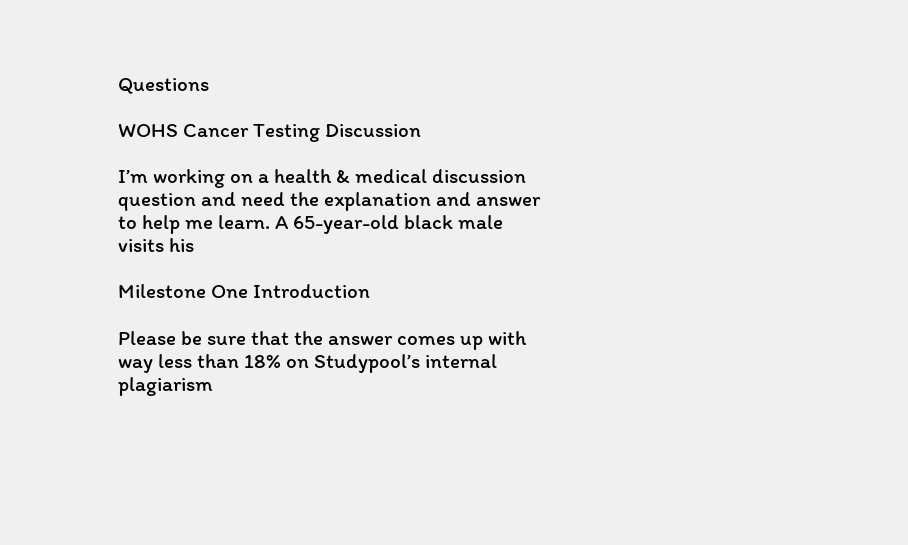Questions

WOHS Cancer Testing Discussion

I’m working on a health & medical discussion question and need the explanation and answer to help me learn. A 65-year-old black male visits his

Milestone One Introduction

Please be sure that the answer comes up with way less than 18% on Studypool’s internal plagiarism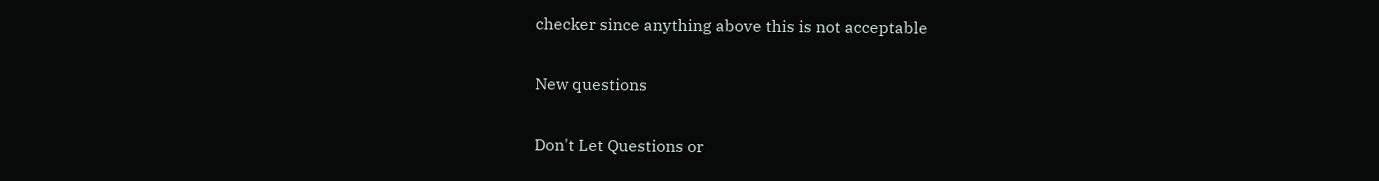checker since anything above this is not acceptable

New questions

Don't Let Questions or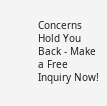Concerns Hold You Back - Make a Free Inquiry Now!